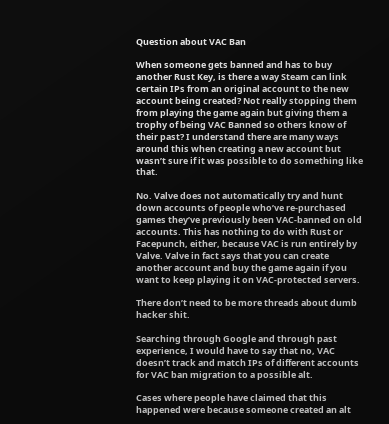Question about VAC Ban

When someone gets banned and has to buy another Rust Key, is there a way Steam can link certain IPs from an original account to the new account being created? Not really stopping them from playing the game again but giving them a trophy of being VAC Banned so others know of their past? I understand there are many ways around this when creating a new account but wasn’t sure if it was possible to do something like that.

No. Valve does not automatically try and hunt down accounts of people who’ve re-purchased games they’ve previously been VAC-banned on old accounts. This has nothing to do with Rust or Facepunch, either, because VAC is run entirely by Valve. Valve in fact says that you can create another account and buy the game again if you want to keep playing it on VAC-protected servers.

There don’t need to be more threads about dumb hacker shit.

Searching through Google and through past experience, I would have to say that no, VAC doesn’t track and match IPs of different accounts for VAC ban migration to a possible alt.

Cases where people have claimed that this happened were because someone created an alt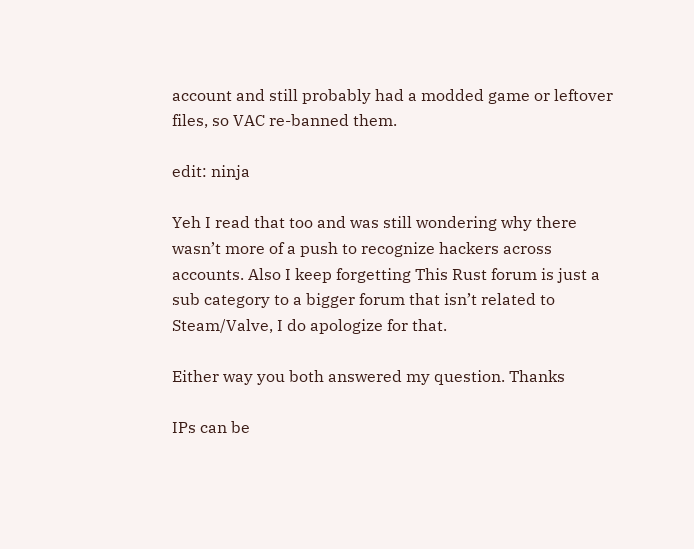account and still probably had a modded game or leftover files, so VAC re-banned them.

edit: ninja

Yeh I read that too and was still wondering why there wasn’t more of a push to recognize hackers across accounts. Also I keep forgetting This Rust forum is just a sub category to a bigger forum that isn’t related to Steam/Valve, I do apologize for that.

Either way you both answered my question. Thanks

IPs can be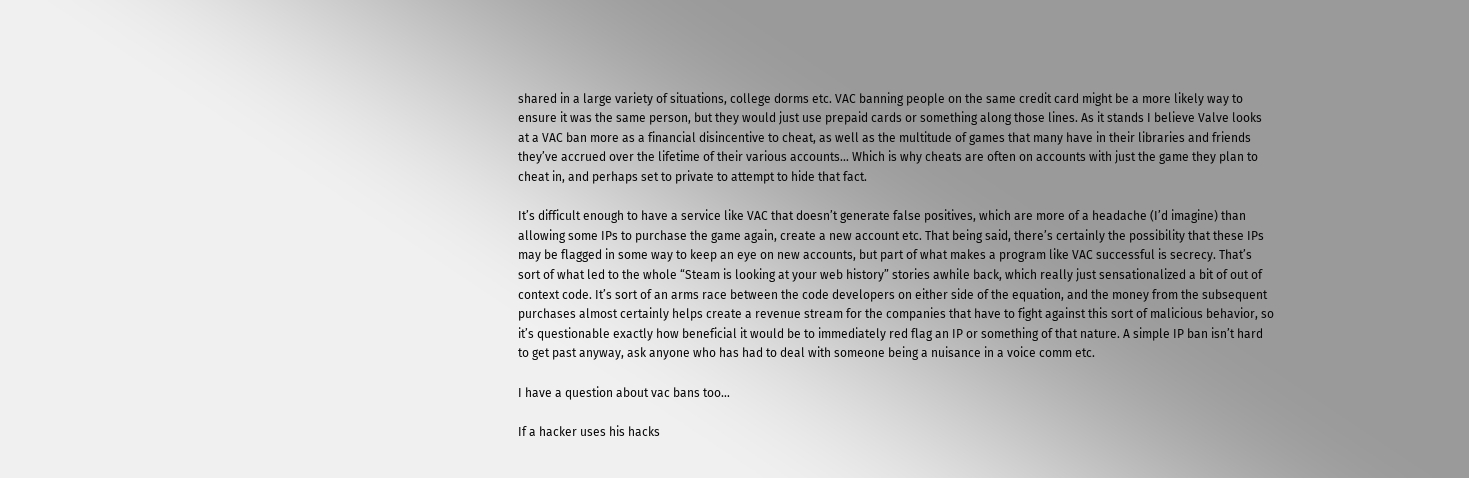shared in a large variety of situations, college dorms etc. VAC banning people on the same credit card might be a more likely way to ensure it was the same person, but they would just use prepaid cards or something along those lines. As it stands I believe Valve looks at a VAC ban more as a financial disincentive to cheat, as well as the multitude of games that many have in their libraries and friends they’ve accrued over the lifetime of their various accounts… Which is why cheats are often on accounts with just the game they plan to cheat in, and perhaps set to private to attempt to hide that fact.

It’s difficult enough to have a service like VAC that doesn’t generate false positives, which are more of a headache (I’d imagine) than allowing some IPs to purchase the game again, create a new account etc. That being said, there’s certainly the possibility that these IPs may be flagged in some way to keep an eye on new accounts, but part of what makes a program like VAC successful is secrecy. That’s sort of what led to the whole “Steam is looking at your web history” stories awhile back, which really just sensationalized a bit of out of context code. It’s sort of an arms race between the code developers on either side of the equation, and the money from the subsequent purchases almost certainly helps create a revenue stream for the companies that have to fight against this sort of malicious behavior, so it’s questionable exactly how beneficial it would be to immediately red flag an IP or something of that nature. A simple IP ban isn’t hard to get past anyway, ask anyone who has had to deal with someone being a nuisance in a voice comm etc.

I have a question about vac bans too…

If a hacker uses his hacks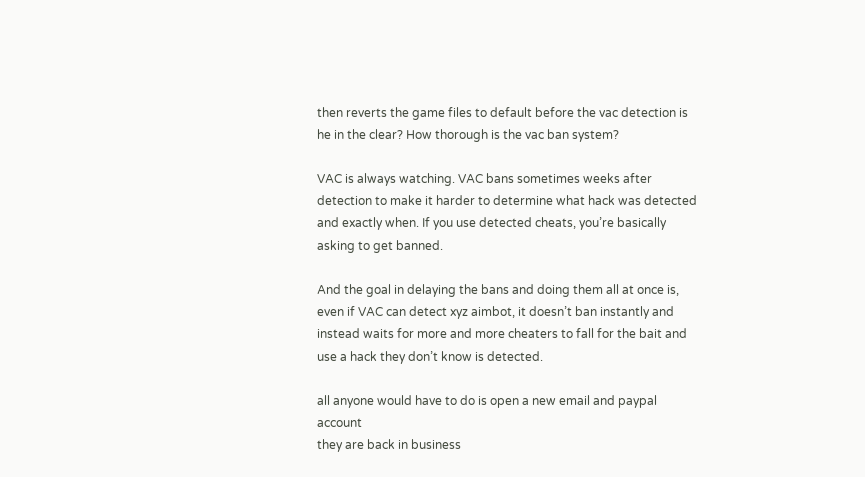then reverts the game files to default before the vac detection is he in the clear? How thorough is the vac ban system?

VAC is always watching. VAC bans sometimes weeks after detection to make it harder to determine what hack was detected and exactly when. If you use detected cheats, you’re basically asking to get banned.

And the goal in delaying the bans and doing them all at once is, even if VAC can detect xyz aimbot, it doesn’t ban instantly and instead waits for more and more cheaters to fall for the bait and use a hack they don’t know is detected.

all anyone would have to do is open a new email and paypal account
they are back in business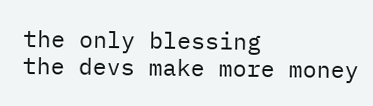the only blessing
the devs make more money